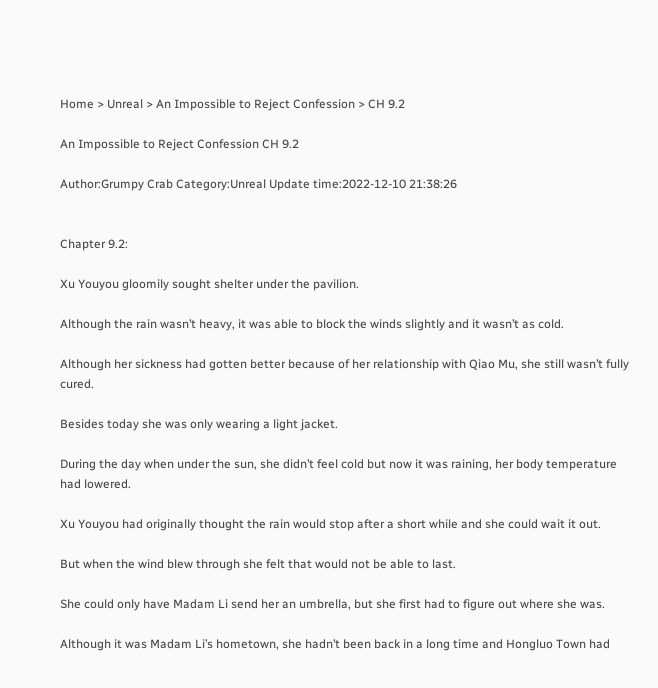Home > Unreal > An Impossible to Reject Confession > CH 9.2

An Impossible to Reject Confession CH 9.2

Author:Grumpy Crab Category:Unreal Update time:2022-12-10 21:38:26


Chapter 9.2:

Xu Youyou gloomily sought shelter under the pavilion.

Although the rain wasn’t heavy, it was able to block the winds slightly and it wasn’t as cold.

Although her sickness had gotten better because of her relationship with Qiao Mu, she still wasn’t fully cured.

Besides today she was only wearing a light jacket.

During the day when under the sun, she didn’t feel cold but now it was raining, her body temperature had lowered.

Xu Youyou had originally thought the rain would stop after a short while and she could wait it out.

But when the wind blew through she felt that would not be able to last.

She could only have Madam Li send her an umbrella, but she first had to figure out where she was.

Although it was Madam Li’s hometown, she hadn’t been back in a long time and Hongluo Town had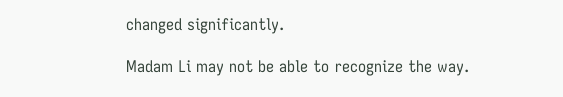changed significantly.

Madam Li may not be able to recognize the way.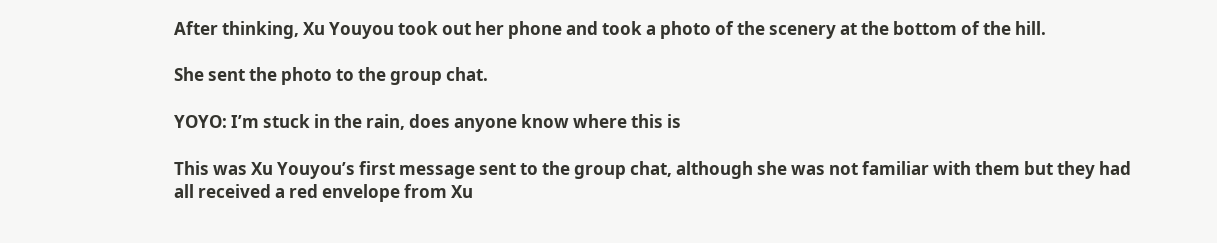After thinking, Xu Youyou took out her phone and took a photo of the scenery at the bottom of the hill.

She sent the photo to the group chat.

YOYO: I’m stuck in the rain, does anyone know where this is

This was Xu Youyou’s first message sent to the group chat, although she was not familiar with them but they had all received a red envelope from Xu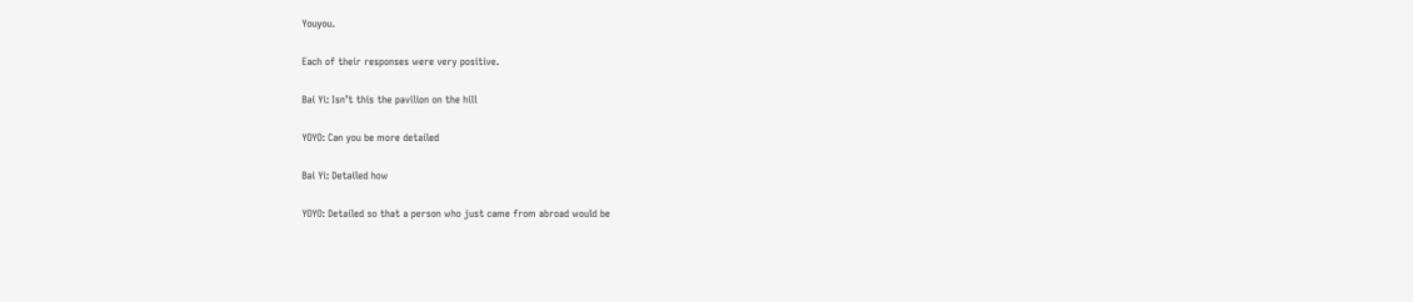Youyou.

Each of their responses were very positive.

Bai Yi: Isn’t this the pavilion on the hill

YOYO: Can you be more detailed

Bai Yi: Detailed how

YOYO: Detailed so that a person who just came from abroad would be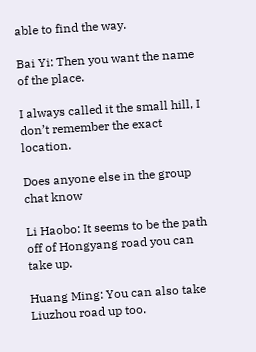able to find the way.

Bai Yi: Then you want the name of the place.

I always called it the small hill, I don’t remember the exact location.

Does anyone else in the group chat know

Li Haobo: It seems to be the path off of Hongyang road you can take up.

Huang Ming: You can also take Liuzhou road up too.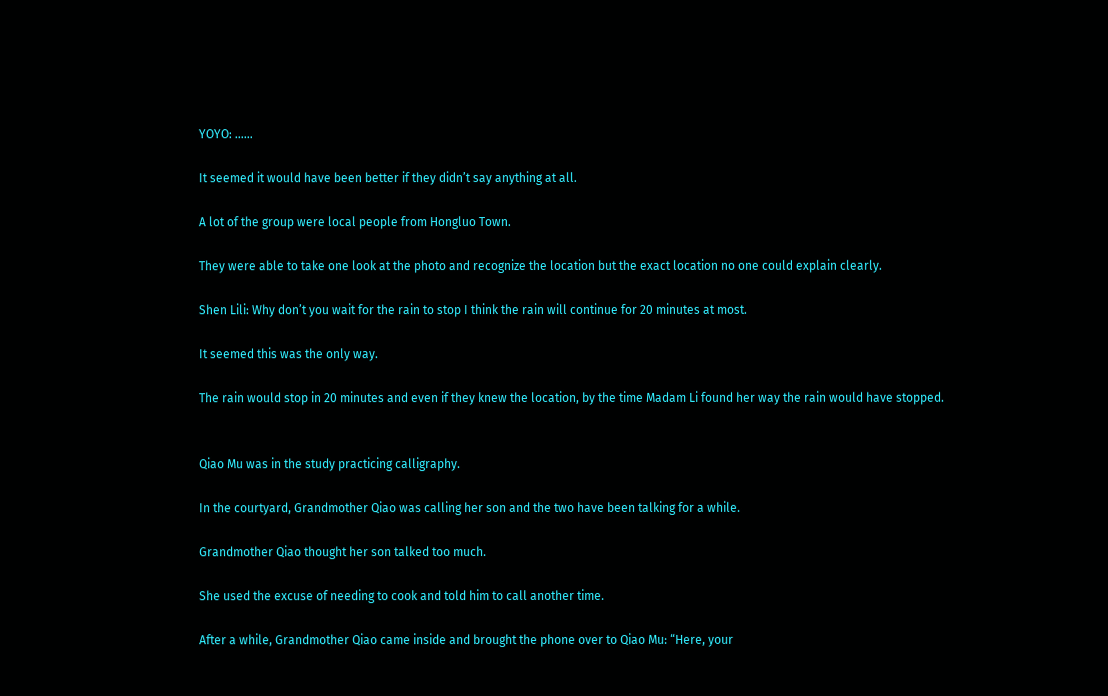YOYO: ……

It seemed it would have been better if they didn’t say anything at all.

A lot of the group were local people from Hongluo Town.

They were able to take one look at the photo and recognize the location but the exact location no one could explain clearly.

Shen Lili: Why don’t you wait for the rain to stop I think the rain will continue for 20 minutes at most.

It seemed this was the only way.

The rain would stop in 20 minutes and even if they knew the location, by the time Madam Li found her way the rain would have stopped.


Qiao Mu was in the study practicing calligraphy.

In the courtyard, Grandmother Qiao was calling her son and the two have been talking for a while.

Grandmother Qiao thought her son talked too much.

She used the excuse of needing to cook and told him to call another time.

After a while, Grandmother Qiao came inside and brought the phone over to Qiao Mu: “Here, your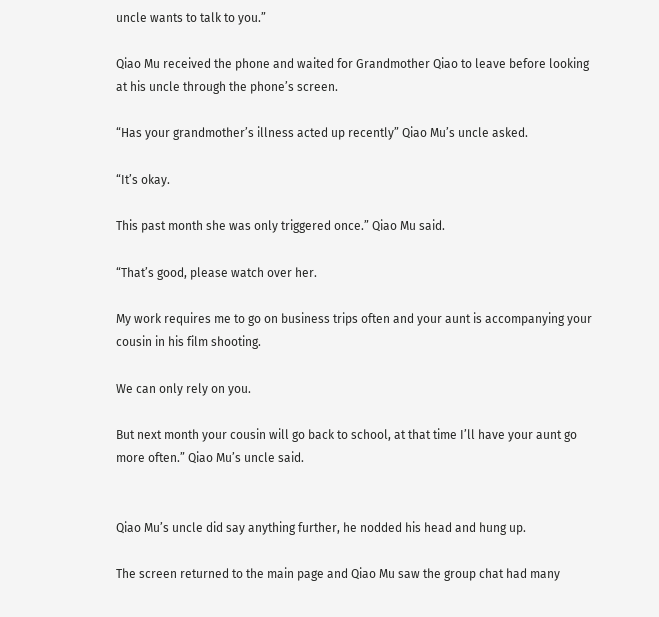uncle wants to talk to you.”

Qiao Mu received the phone and waited for Grandmother Qiao to leave before looking at his uncle through the phone’s screen.

“Has your grandmother’s illness acted up recently” Qiao Mu’s uncle asked.

“It’s okay.

This past month she was only triggered once.” Qiao Mu said.

“That’s good, please watch over her.

My work requires me to go on business trips often and your aunt is accompanying your cousin in his film shooting.

We can only rely on you.

But next month your cousin will go back to school, at that time I’ll have your aunt go more often.” Qiao Mu’s uncle said.


Qiao Mu’s uncle did say anything further, he nodded his head and hung up.

The screen returned to the main page and Qiao Mu saw the group chat had many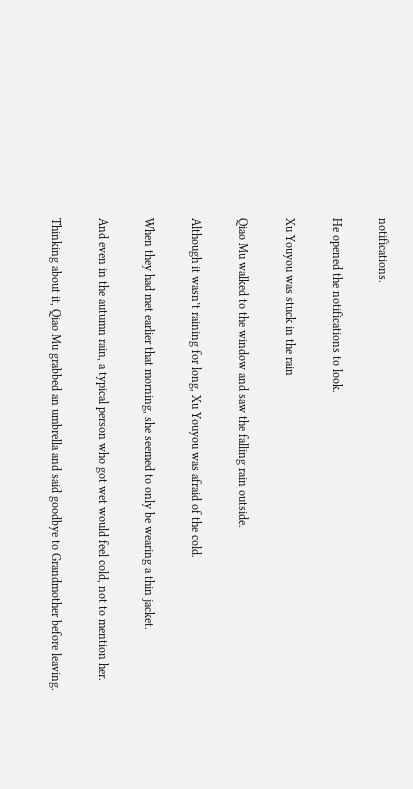notifications.

He opened the notifications to look.

Xu Youyou was stuck in the rain

Qiao Mu walked to the window and saw the falling rain outside.

Although it wasn’t raining for long, Xu Youyou was afraid of the cold.

When they had met earlier that morning, she seemed to only be wearing a thin jacket.

And even in the autumn rain, a typical person who got wet would feel cold, not to mention her.

Thinking about it, Qiao Mu grabbed an umbrella and said goodbye to Grandmother before leaving.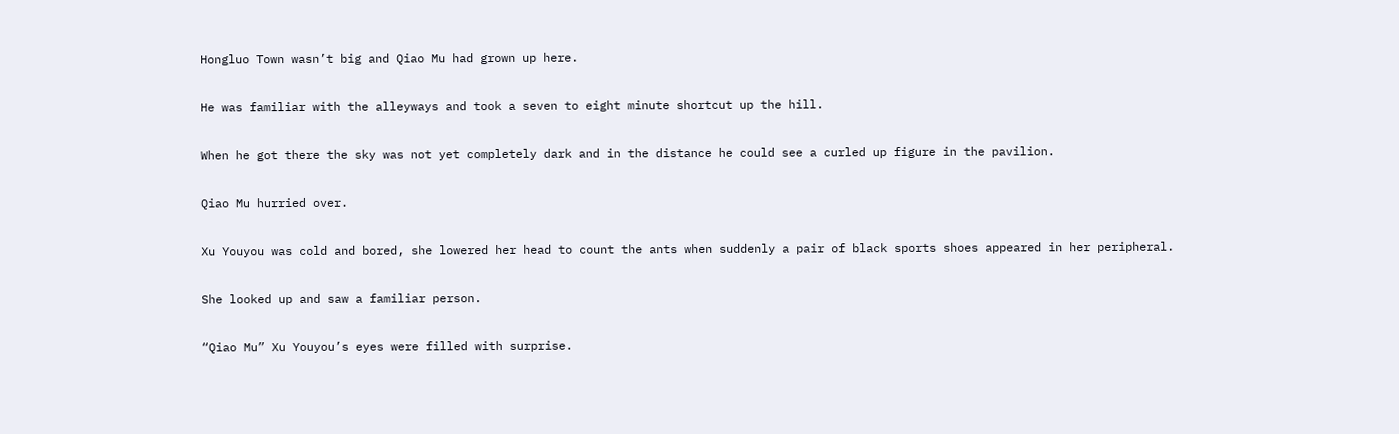Hongluo Town wasn’t big and Qiao Mu had grown up here.

He was familiar with the alleyways and took a seven to eight minute shortcut up the hill.

When he got there the sky was not yet completely dark and in the distance he could see a curled up figure in the pavilion.

Qiao Mu hurried over.

Xu Youyou was cold and bored, she lowered her head to count the ants when suddenly a pair of black sports shoes appeared in her peripheral.

She looked up and saw a familiar person.

“Qiao Mu” Xu Youyou’s eyes were filled with surprise.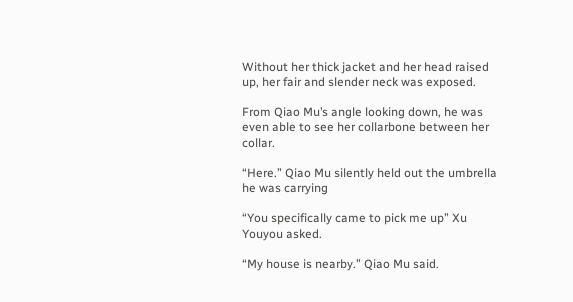Without her thick jacket and her head raised up, her fair and slender neck was exposed.

From Qiao Mu’s angle looking down, he was even able to see her collarbone between her collar.

“Here.” Qiao Mu silently held out the umbrella he was carrying

“You specifically came to pick me up” Xu Youyou asked.

“My house is nearby.” Qiao Mu said.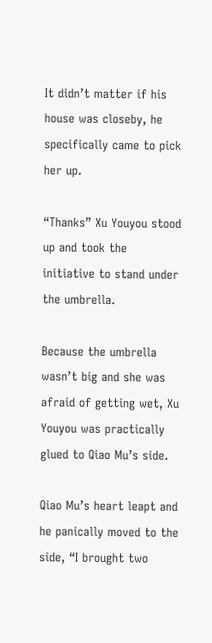It didn’t matter if his house was closeby, he specifically came to pick her up.

“Thanks” Xu Youyou stood up and took the initiative to stand under the umbrella.

Because the umbrella wasn’t big and she was afraid of getting wet, Xu Youyou was practically glued to Qiao Mu’s side.

Qiao Mu’s heart leapt and he panically moved to the side, “I brought two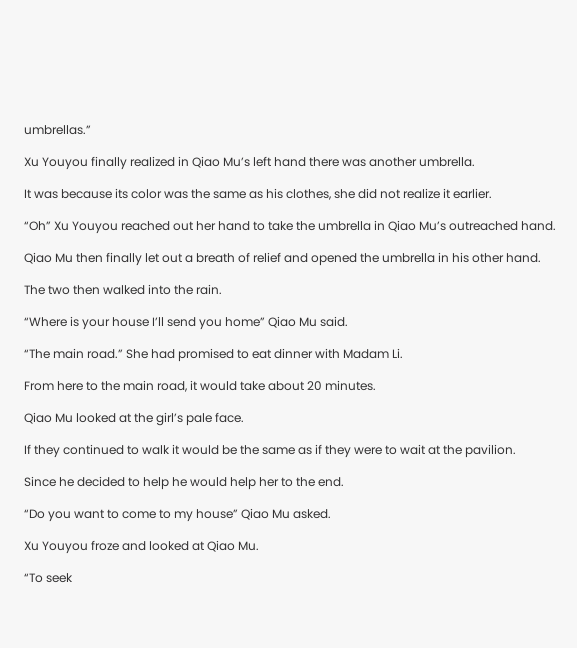umbrellas.”

Xu Youyou finally realized in Qiao Mu’s left hand there was another umbrella.

It was because its color was the same as his clothes, she did not realize it earlier.

“Oh” Xu Youyou reached out her hand to take the umbrella in Qiao Mu’s outreached hand.

Qiao Mu then finally let out a breath of relief and opened the umbrella in his other hand.

The two then walked into the rain.

“Where is your house I’ll send you home” Qiao Mu said.

“The main road.” She had promised to eat dinner with Madam Li.

From here to the main road, it would take about 20 minutes.

Qiao Mu looked at the girl’s pale face.

If they continued to walk it would be the same as if they were to wait at the pavilion.

Since he decided to help he would help her to the end.

“Do you want to come to my house” Qiao Mu asked.

Xu Youyou froze and looked at Qiao Mu.

“To seek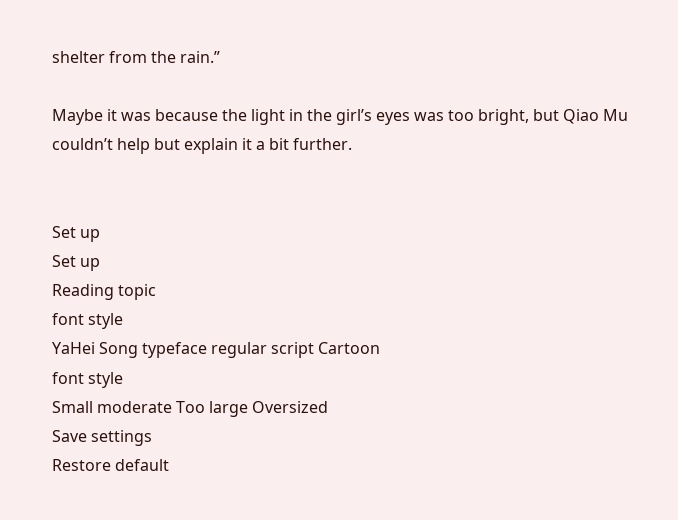shelter from the rain.”

Maybe it was because the light in the girl’s eyes was too bright, but Qiao Mu couldn’t help but explain it a bit further.


Set up
Set up
Reading topic
font style
YaHei Song typeface regular script Cartoon
font style
Small moderate Too large Oversized
Save settings
Restore default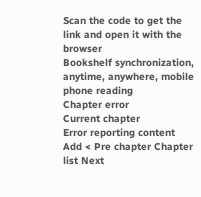Scan the code to get the link and open it with the browser
Bookshelf synchronization, anytime, anywhere, mobile phone reading
Chapter error
Current chapter
Error reporting content
Add < Pre chapter Chapter list Next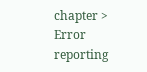chapter > Error reporting